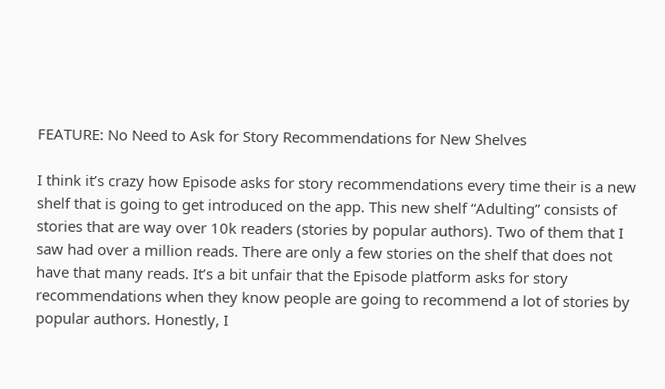FEATURE: No Need to Ask for Story Recommendations for New Shelves

I think it’s crazy how Episode asks for story recommendations every time their is a new shelf that is going to get introduced on the app. This new shelf “Adulting” consists of stories that are way over 10k readers (stories by popular authors). Two of them that I saw had over a million reads. There are only a few stories on the shelf that does not have that many reads. It’s a bit unfair that the Episode platform asks for story recommendations when they know people are going to recommend a lot of stories by popular authors. Honestly, I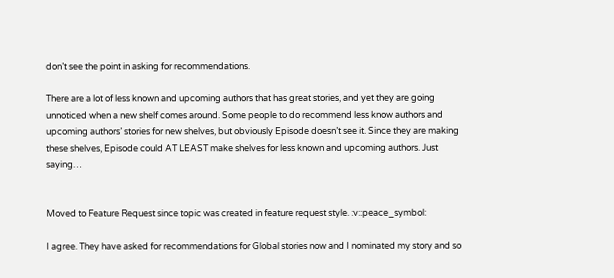don’t see the point in asking for recommendations.

There are a lot of less known and upcoming authors that has great stories, and yet they are going unnoticed when a new shelf comes around. Some people to do recommend less know authors and upcoming authors’ stories for new shelves, but obviously Episode doesn’t see it. Since they are making these shelves, Episode could AT LEAST make shelves for less known and upcoming authors. Just saying…


Moved to Feature Request since topic was created in feature request style. :v::peace_symbol:

I agree. They have asked for recommendations for Global stories now and I nominated my story and so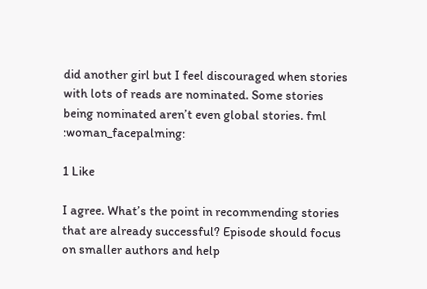did another girl but I feel discouraged when stories with lots of reads are nominated. Some stories being nominated aren’t even global stories. fml :woman_facepalming:

1 Like

I agree. What’s the point in recommending stories that are already successful? Episode should focus on smaller authors and help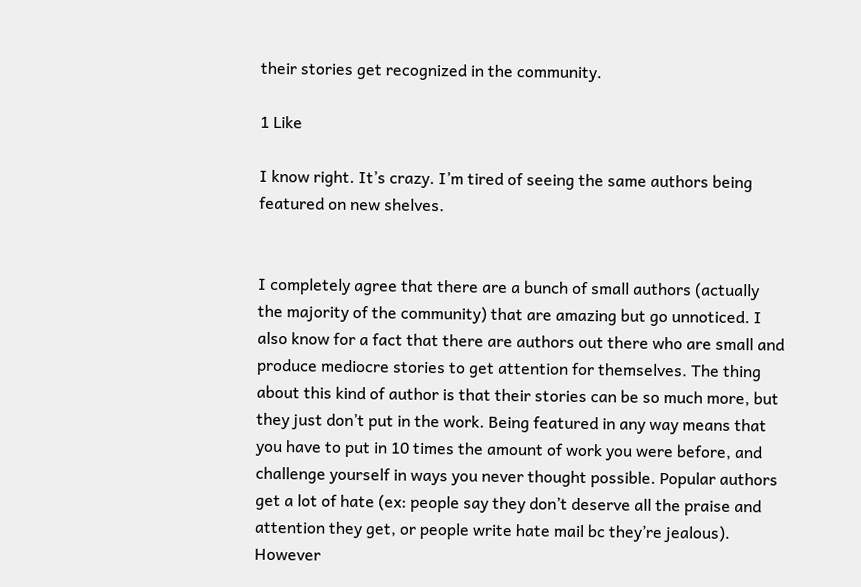their stories get recognized in the community.

1 Like

I know right. It’s crazy. I’m tired of seeing the same authors being featured on new shelves.


I completely agree that there are a bunch of small authors (actually the majority of the community) that are amazing but go unnoticed. I also know for a fact that there are authors out there who are small and produce mediocre stories to get attention for themselves. The thing about this kind of author is that their stories can be so much more, but they just don’t put in the work. Being featured in any way means that you have to put in 10 times the amount of work you were before, and challenge yourself in ways you never thought possible. Popular authors get a lot of hate (ex: people say they don’t deserve all the praise and attention they get, or people write hate mail bc they’re jealous). However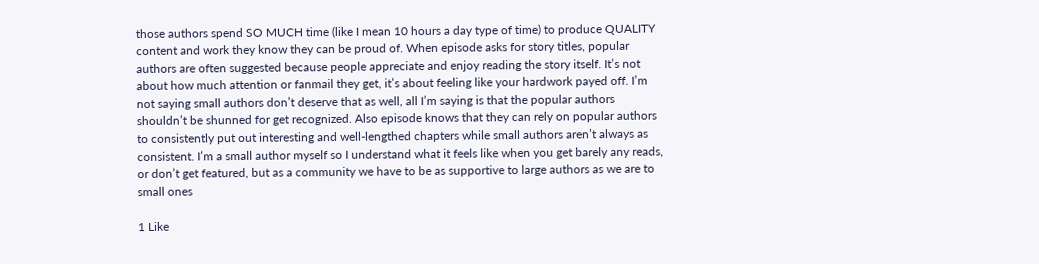those authors spend SO MUCH time (like I mean 10 hours a day type of time) to produce QUALITY content and work they know they can be proud of. When episode asks for story titles, popular authors are often suggested because people appreciate and enjoy reading the story itself. It’s not about how much attention or fanmail they get, it’s about feeling like your hardwork payed off. I’m not saying small authors don’t deserve that as well, all I’m saying is that the popular authors shouldn’t be shunned for get recognized. Also episode knows that they can rely on popular authors to consistently put out interesting and well-lengthed chapters while small authors aren’t always as consistent. I’m a small author myself so I understand what it feels like when you get barely any reads, or don’t get featured, but as a community we have to be as supportive to large authors as we are to small ones

1 Like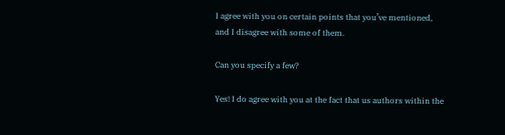I agree with you on certain points that you’ve mentioned, and I disagree with some of them.

Can you specify a few?

Yes! I do agree with you at the fact that us authors within the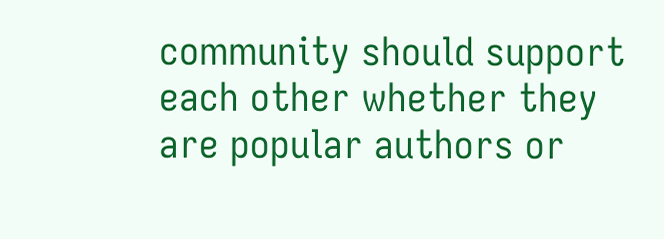community should support each other whether they are popular authors or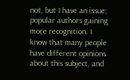not, but I have an issue; popular authors gaining more recognition. I know that many people have different opinions about this subject, and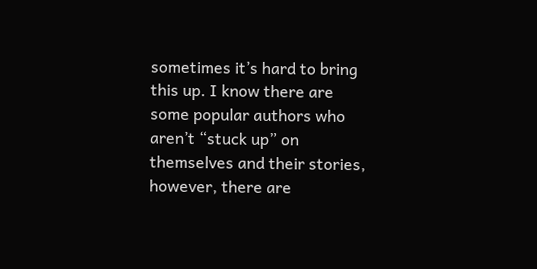sometimes it’s hard to bring this up. I know there are some popular authors who aren’t “stuck up” on themselves and their stories, however, there are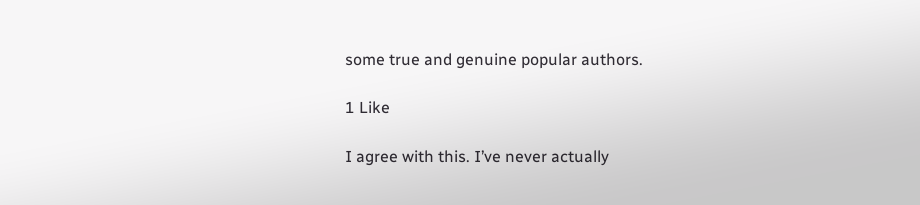some true and genuine popular authors.

1 Like

I agree with this. I’ve never actually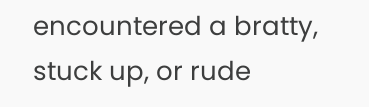encountered a bratty, stuck up, or rude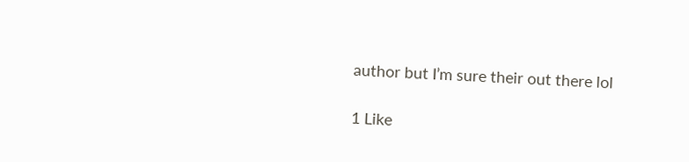author but I’m sure their out there lol

1 Like